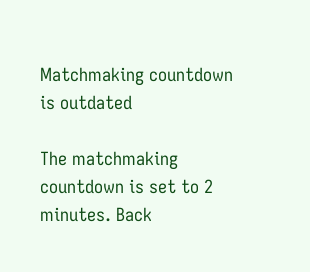Matchmaking countdown is outdated

The matchmaking countdown is set to 2 minutes. Back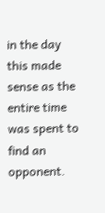in the day this made sense as the entire time was spent to find an opponent.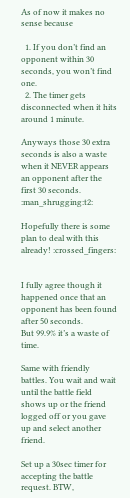As of now it makes no sense because

  1. If you don’t find an opponent within 30 seconds, you won’t find one.
  2. The timer gets disconnected when it hits around 1 minute.

Anyways those 30 extra seconds is also a waste when it NEVER appears an opponent after the first 30 seconds. :man_shrugging:t2:

Hopefully there is some plan to deal with this already! :crossed_fingers:


I fully agree though it happened once that an opponent has been found after 50 seconds.
But 99.9% it’s a waste of time.

Same with friendly battles. You wait and wait until the battle field shows up or the friend logged off or you gave up and select another friend.

Set up a 30sec timer for accepting the battle request. BTW,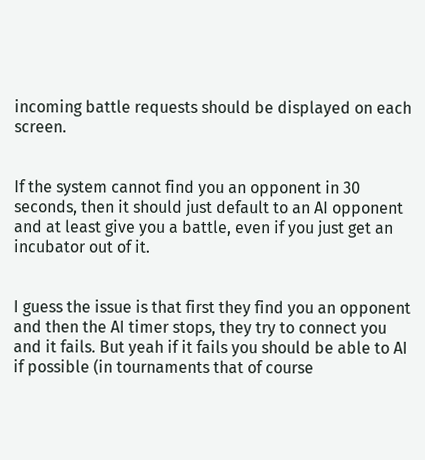incoming battle requests should be displayed on each screen.


If the system cannot find you an opponent in 30 seconds, then it should just default to an AI opponent and at least give you a battle, even if you just get an incubator out of it.


I guess the issue is that first they find you an opponent and then the AI timer stops, they try to connect you and it fails. But yeah if it fails you should be able to AI if possible (in tournaments that of course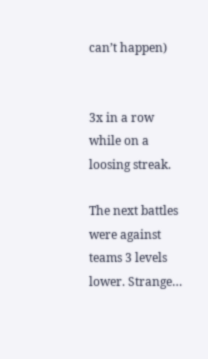can’t happen)


3x in a row while on a loosing streak.

The next battles were against teams 3 levels lower. Strange…